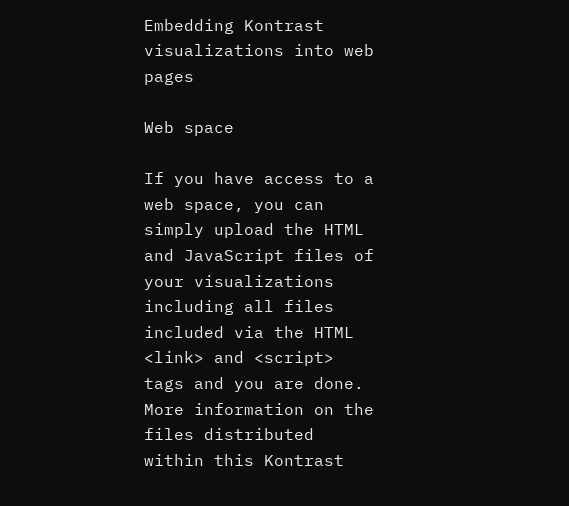Embedding Kontrast visualizations into web pages

Web space

If you have access to a web space, you can simply upload the HTML and JavaScript files of your visualizations including all files included via the HTML <link> and <script> tags and you are done. More information on the files distributed within this Kontrast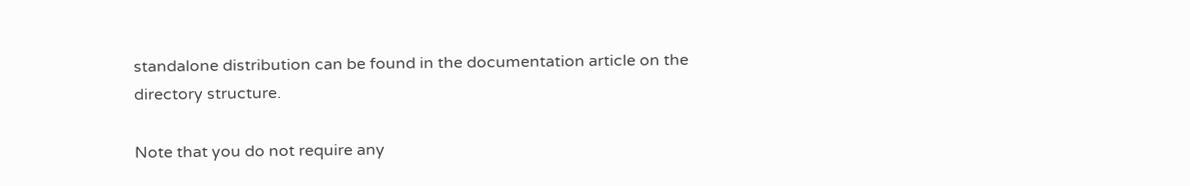standalone distribution can be found in the documentation article on the directory structure.

Note that you do not require any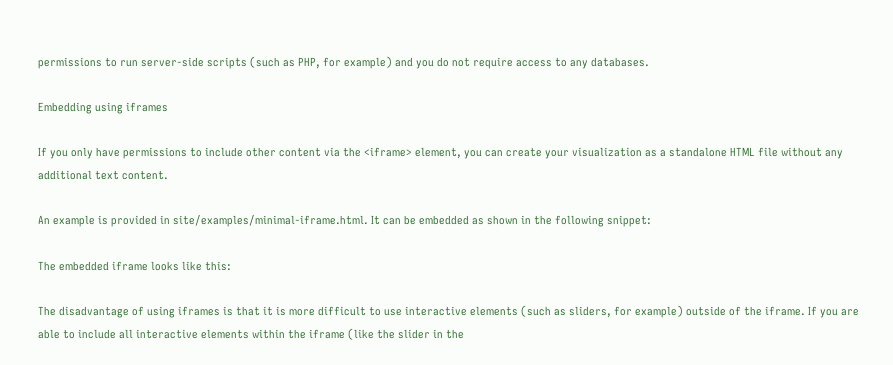permissions to run server-side scripts (such as PHP, for example) and you do not require access to any databases.

Embedding using iframes

If you only have permissions to include other content via the <iframe> element, you can create your visualization as a standalone HTML file without any additional text content.

An example is provided in site/examples/minimal-iframe.html. It can be embedded as shown in the following snippet:

The embedded iframe looks like this:

The disadvantage of using iframes is that it is more difficult to use interactive elements (such as sliders, for example) outside of the iframe. If you are able to include all interactive elements within the iframe (like the slider in the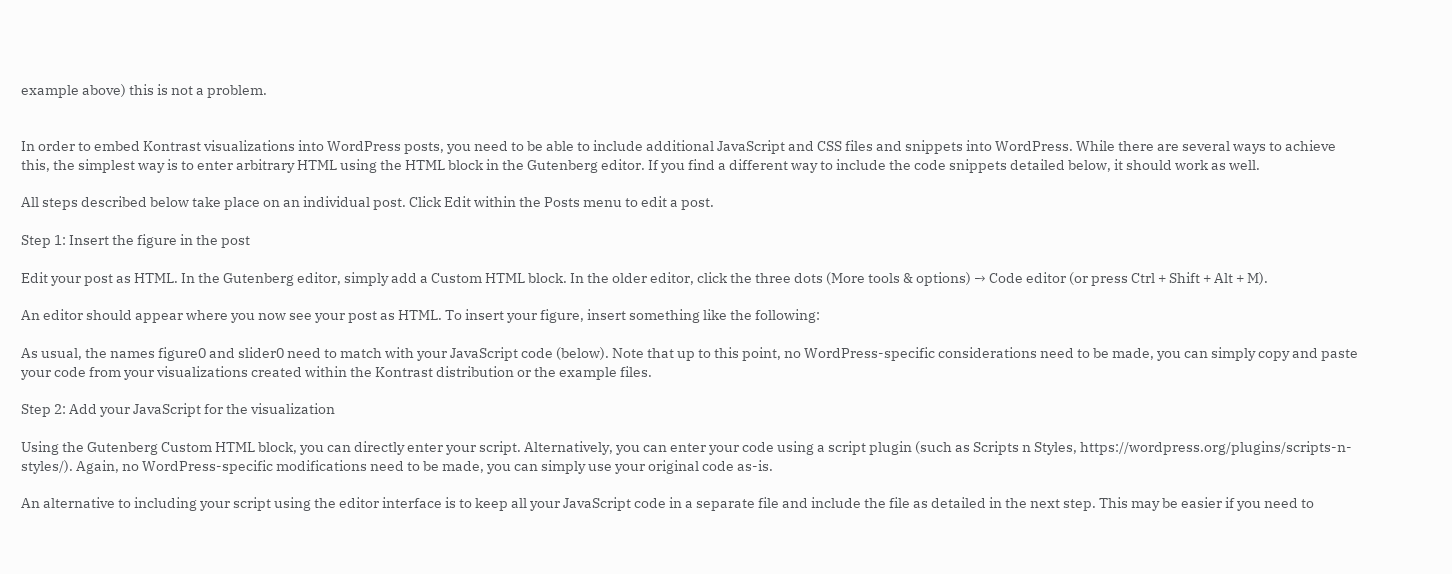example above) this is not a problem.


In order to embed Kontrast visualizations into WordPress posts, you need to be able to include additional JavaScript and CSS files and snippets into WordPress. While there are several ways to achieve this, the simplest way is to enter arbitrary HTML using the HTML block in the Gutenberg editor. If you find a different way to include the code snippets detailed below, it should work as well.

All steps described below take place on an individual post. Click Edit within the Posts menu to edit a post.

Step 1: Insert the figure in the post

Edit your post as HTML. In the Gutenberg editor, simply add a Custom HTML block. In the older editor, click the three dots (More tools & options) → Code editor (or press Ctrl + Shift + Alt + M).

An editor should appear where you now see your post as HTML. To insert your figure, insert something like the following:

As usual, the names figure0 and slider0 need to match with your JavaScript code (below). Note that up to this point, no WordPress-specific considerations need to be made, you can simply copy and paste your code from your visualizations created within the Kontrast distribution or the example files.

Step 2: Add your JavaScript for the visualization

Using the Gutenberg Custom HTML block, you can directly enter your script. Alternatively, you can enter your code using a script plugin (such as Scripts n Styles, https://wordpress.org/plugins/scripts-n-styles/). Again, no WordPress-specific modifications need to be made, you can simply use your original code as-is.

An alternative to including your script using the editor interface is to keep all your JavaScript code in a separate file and include the file as detailed in the next step. This may be easier if you need to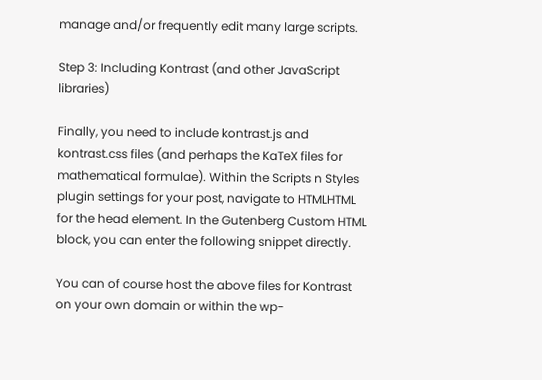manage and/or frequently edit many large scripts.

Step 3: Including Kontrast (and other JavaScript libraries)

Finally, you need to include kontrast.js and kontrast.css files (and perhaps the KaTeX files for mathematical formulae). Within the Scripts n Styles plugin settings for your post, navigate to HTMLHTML for the head element. In the Gutenberg Custom HTML block, you can enter the following snippet directly.

You can of course host the above files for Kontrast on your own domain or within the wp-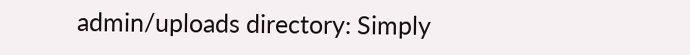admin/uploads directory: Simply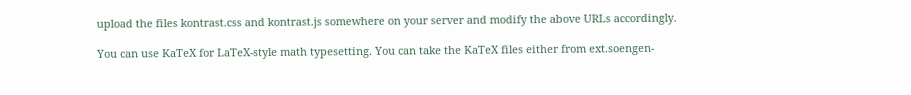upload the files kontrast.css and kontrast.js somewhere on your server and modify the above URLs accordingly.

You can use KaTeX for LaTeX-style math typesetting. You can take the KaTeX files either from ext.soengen-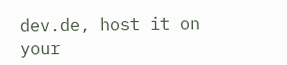dev.de, host it on your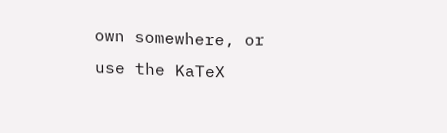own somewhere, or use the KaTeX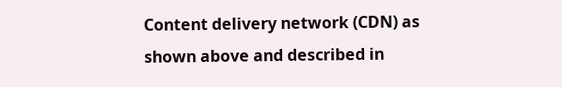Content delivery network (CDN) as shown above and described in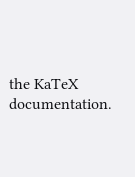the KaTeX documentation.